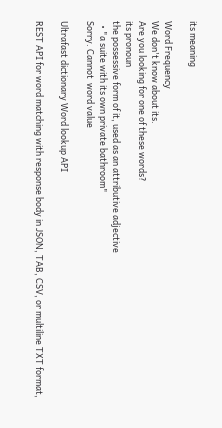its meaning

Word Frequency
We don't know about its.
Are you looking for one of these words?
its pronoun
the possessive form of it, used as an attributive adjective
  • "a suite with its own private bathroom"
Sorry. Cannot  word value

Ultrafast dictionary Word lookup API

REST API for word matching with response body in JSON, TAB, CSV, or multiline TXT format,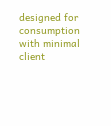designed for consumption with minimal client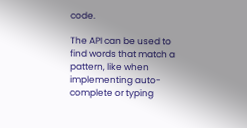code.

The API can be used to find words that match a pattern, like when implementing auto-complete or typing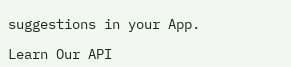suggestions in your App.

Learn Our API